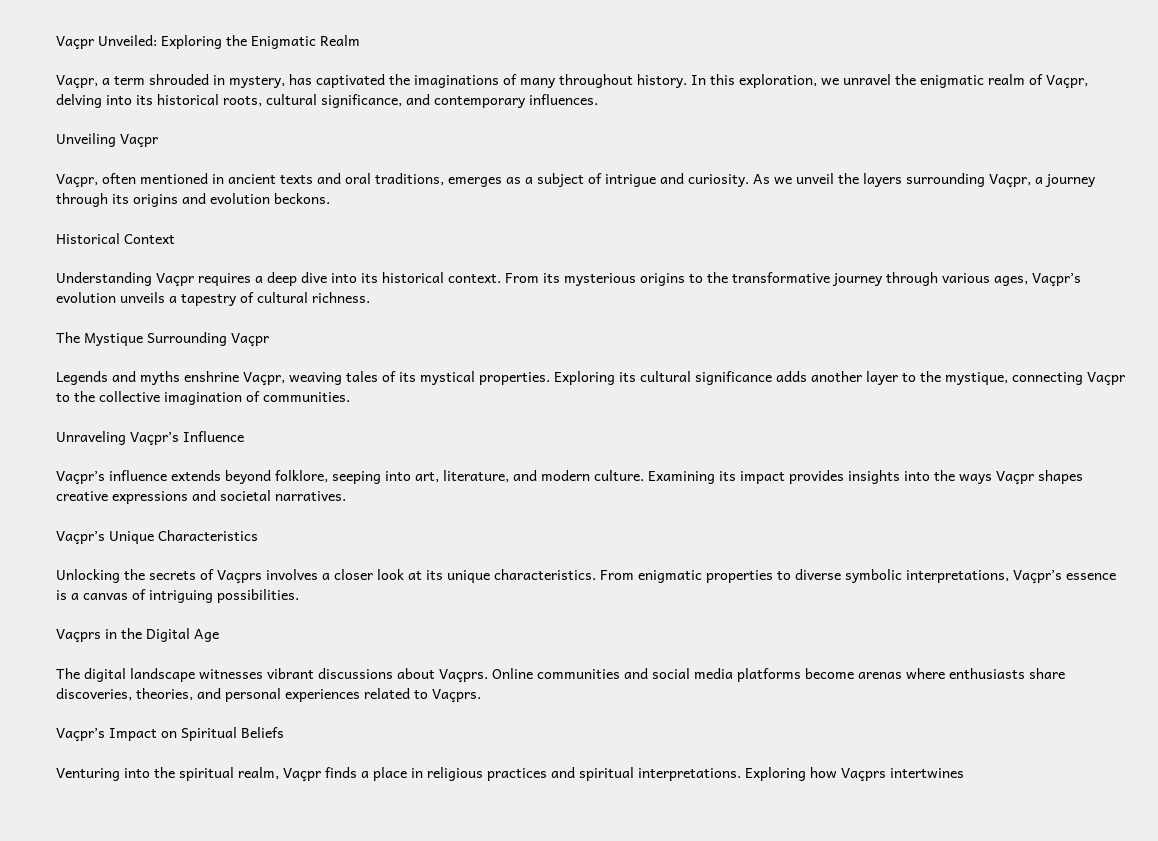Vaçpr Unveiled: Exploring the Enigmatic Realm

Vaçpr, a term shrouded in mystery, has captivated the imaginations of many throughout history. In this exploration, we unravel the enigmatic realm of Vaçpr, delving into its historical roots, cultural significance, and contemporary influences.

Unveiling Vaçpr

Vaçpr, often mentioned in ancient texts and oral traditions, emerges as a subject of intrigue and curiosity. As we unveil the layers surrounding Vaçpr, a journey through its origins and evolution beckons.

Historical Context

Understanding Vaçpr requires a deep dive into its historical context. From its mysterious origins to the transformative journey through various ages, Vaçpr’s evolution unveils a tapestry of cultural richness.

The Mystique Surrounding Vaçpr

Legends and myths enshrine Vaçpr, weaving tales of its mystical properties. Exploring its cultural significance adds another layer to the mystique, connecting Vaçpr to the collective imagination of communities.

Unraveling Vaçpr’s Influence

Vaçpr’s influence extends beyond folklore, seeping into art, literature, and modern culture. Examining its impact provides insights into the ways Vaçpr shapes creative expressions and societal narratives.

Vaçpr’s Unique Characteristics

Unlocking the secrets of Vaçprs involves a closer look at its unique characteristics. From enigmatic properties to diverse symbolic interpretations, Vaçpr’s essence is a canvas of intriguing possibilities.

Vaçprs in the Digital Age

The digital landscape witnesses vibrant discussions about Vaçprs. Online communities and social media platforms become arenas where enthusiasts share discoveries, theories, and personal experiences related to Vaçprs.

Vaçpr’s Impact on Spiritual Beliefs

Venturing into the spiritual realm, Vaçpr finds a place in religious practices and spiritual interpretations. Exploring how Vaçprs intertwines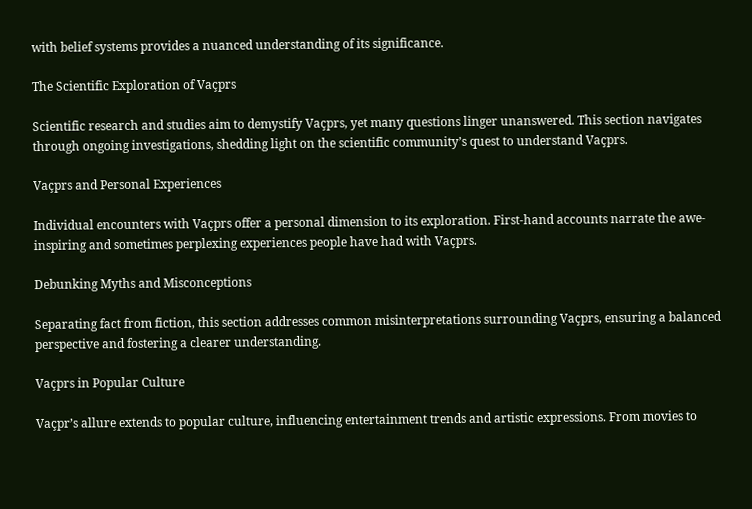with belief systems provides a nuanced understanding of its significance.

The Scientific Exploration of Vaçprs

Scientific research and studies aim to demystify Vaçprs, yet many questions linger unanswered. This section navigates through ongoing investigations, shedding light on the scientific community’s quest to understand Vaçprs.

Vaçprs and Personal Experiences

Individual encounters with Vaçprs offer a personal dimension to its exploration. First-hand accounts narrate the awe-inspiring and sometimes perplexing experiences people have had with Vaçprs.

Debunking Myths and Misconceptions

Separating fact from fiction, this section addresses common misinterpretations surrounding Vaçprs, ensuring a balanced perspective and fostering a clearer understanding.

Vaçprs in Popular Culture

Vaçpr’s allure extends to popular culture, influencing entertainment trends and artistic expressions. From movies to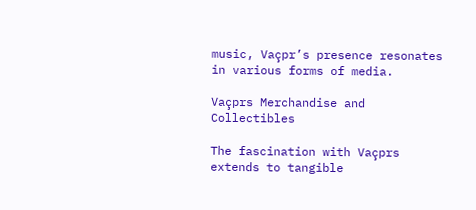music, Vaçpr’s presence resonates in various forms of media.

Vaçprs Merchandise and Collectibles

The fascination with Vaçprs extends to tangible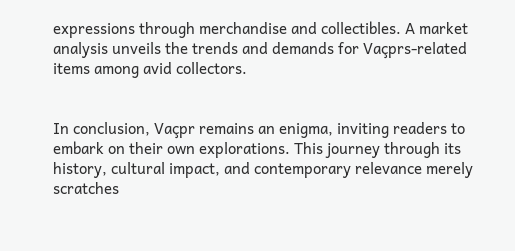expressions through merchandise and collectibles. A market analysis unveils the trends and demands for Vaçprs-related items among avid collectors.


In conclusion, Vaçpr remains an enigma, inviting readers to embark on their own explorations. This journey through its history, cultural impact, and contemporary relevance merely scratches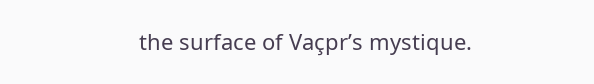the surface of Vaçpr’s mystique.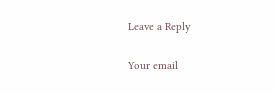Leave a Reply

Your email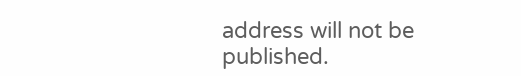address will not be published.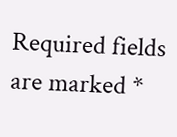Required fields are marked *